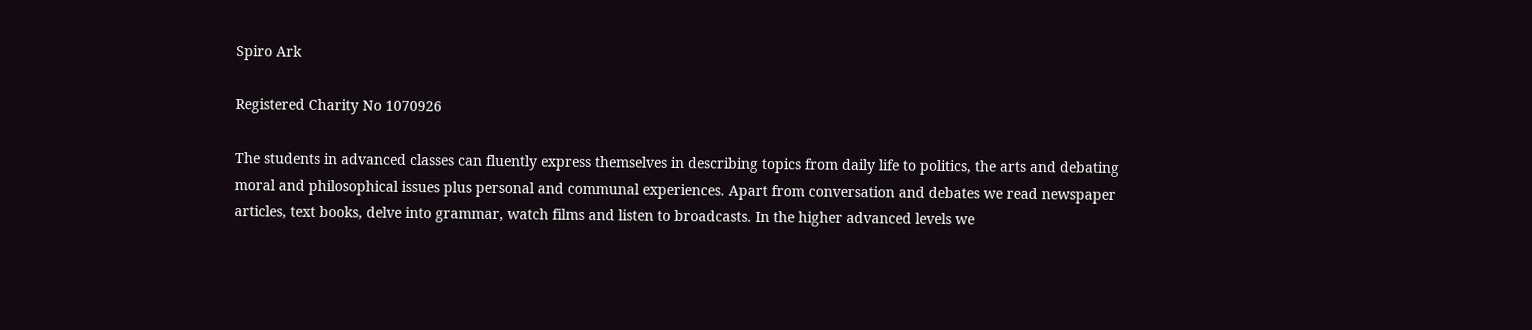Spiro Ark

Registered Charity No 1070926

The students in advanced classes can fluently express themselves in describing topics from daily life to politics, the arts and debating moral and philosophical issues plus personal and communal experiences. Apart from conversation and debates we read newspaper articles, text books, delve into grammar, watch films and listen to broadcasts. In the higher advanced levels we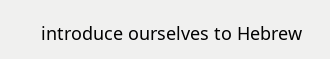introduce ourselves to Hebrew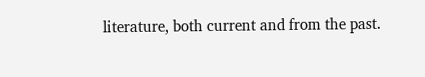literature, both current and from the past.